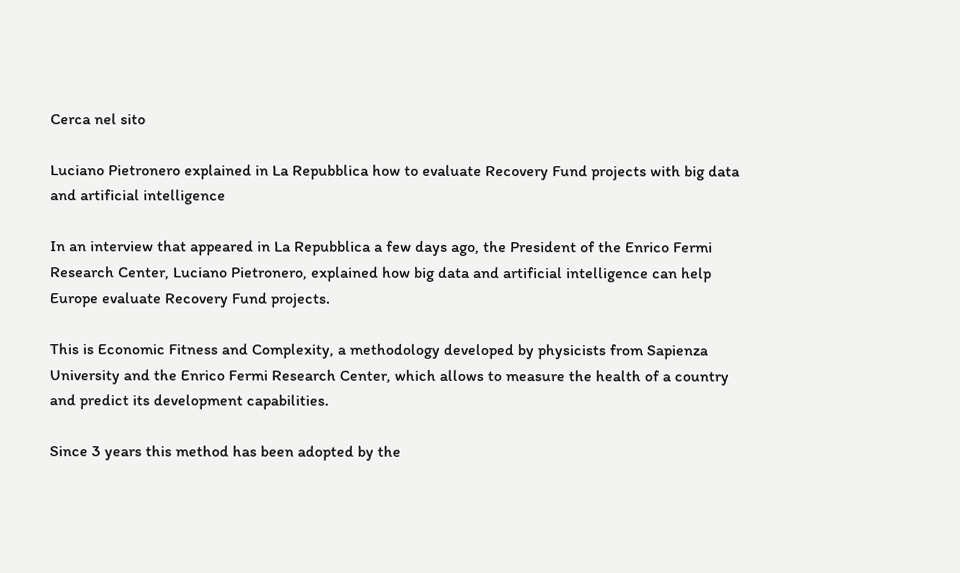Cerca nel sito

Luciano Pietronero explained in La Repubblica how to evaluate Recovery Fund projects with big data and artificial intelligence

In an interview that appeared in La Repubblica a few days ago, the President of the Enrico Fermi Research Center, Luciano Pietronero, explained how big data and artificial intelligence can help Europe evaluate Recovery Fund projects.

This is Economic Fitness and Complexity, a methodology developed by physicists from Sapienza University and the Enrico Fermi Research Center, which allows to measure the health of a country and predict its development capabilities.

Since 3 years this method has been adopted by the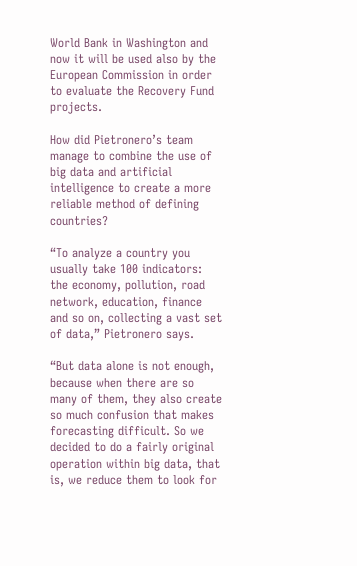World Bank in Washington and now it will be used also by the European Commission in order to evaluate the Recovery Fund projects.

How did Pietronero’s team manage to combine the use of big data and artificial intelligence to create a more reliable method of defining countries?

“To analyze a country you usually take 100 indicators: the economy, pollution, road network, education, finance and so on, collecting a vast set of data,” Pietronero says.

“But data alone is not enough, because when there are so many of them, they also create so much confusion that makes forecasting difficult. So we decided to do a fairly original operation within big data, that is, we reduce them to look for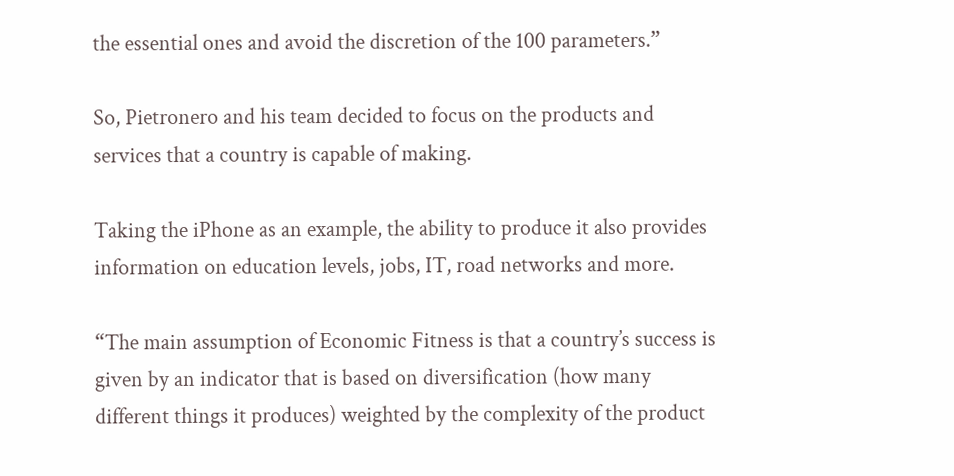the essential ones and avoid the discretion of the 100 parameters.”

So, Pietronero and his team decided to focus on the products and services that a country is capable of making.

Taking the iPhone as an example, the ability to produce it also provides information on education levels, jobs, IT, road networks and more.

“The main assumption of Economic Fitness is that a country’s success is given by an indicator that is based on diversification (how many different things it produces) weighted by the complexity of the product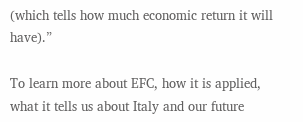(which tells how much economic return it will have).”

To learn more about EFC, how it is applied, what it tells us about Italy and our future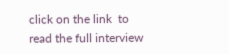click on the link  to read the full interview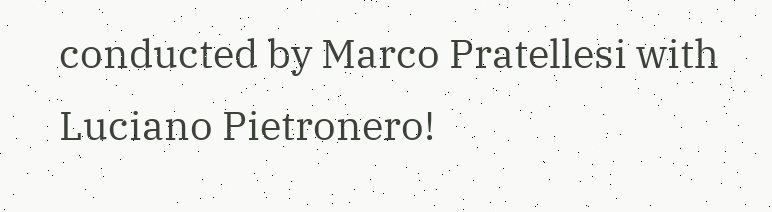conducted by Marco Pratellesi with Luciano Pietronero!